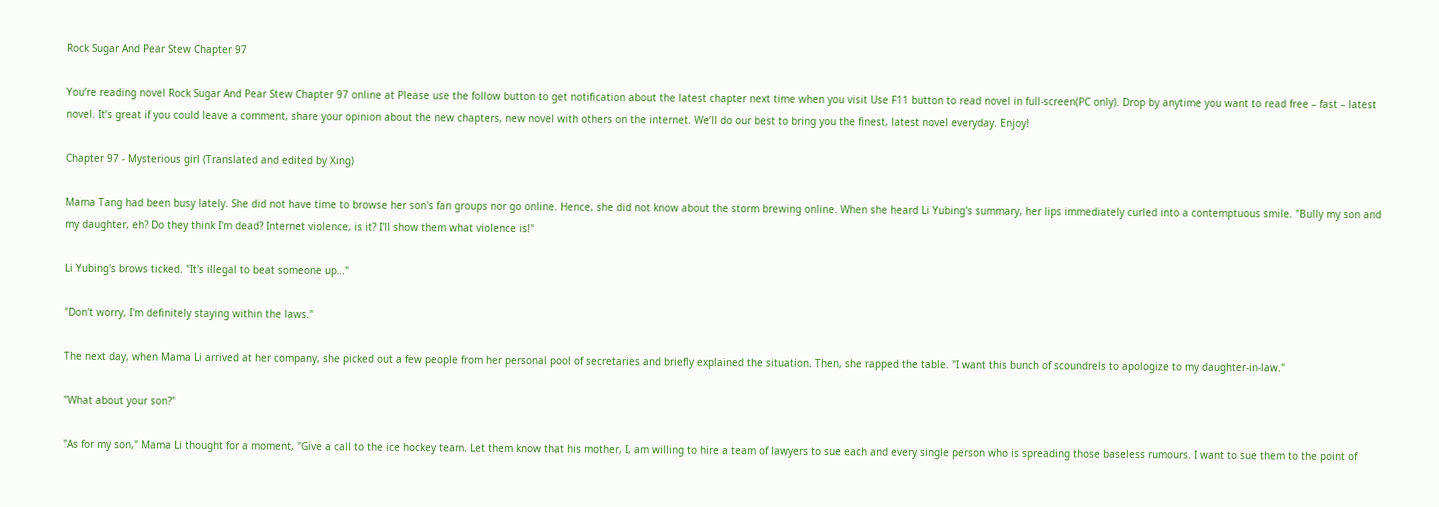Rock Sugar And Pear Stew Chapter 97

You’re reading novel Rock Sugar And Pear Stew Chapter 97 online at Please use the follow button to get notification about the latest chapter next time when you visit Use F11 button to read novel in full-screen(PC only). Drop by anytime you want to read free – fast – latest novel. It’s great if you could leave a comment, share your opinion about the new chapters, new novel with others on the internet. We’ll do our best to bring you the finest, latest novel everyday. Enjoy!

Chapter 97 - Mysterious girl (Translated and edited by Xing)

Mama Tang had been busy lately. She did not have time to browse her son's fan groups nor go online. Hence, she did not know about the storm brewing online. When she heard Li Yubing's summary, her lips immediately curled into a contemptuous smile. "Bully my son and my daughter, eh? Do they think I'm dead? Internet violence, is it? I'll show them what violence is!"

Li Yubing's brows ticked. "It's illegal to beat someone up…"

"Don't worry, I'm definitely staying within the laws."

The next day, when Mama Li arrived at her company, she picked out a few people from her personal pool of secretaries and briefly explained the situation. Then, she rapped the table. "I want this bunch of scoundrels to apologize to my daughter-in-law."

"What about your son?"

"As for my son," Mama Li thought for a moment, "Give a call to the ice hockey team. Let them know that his mother, I, am willing to hire a team of lawyers to sue each and every single person who is spreading those baseless rumours. I want to sue them to the point of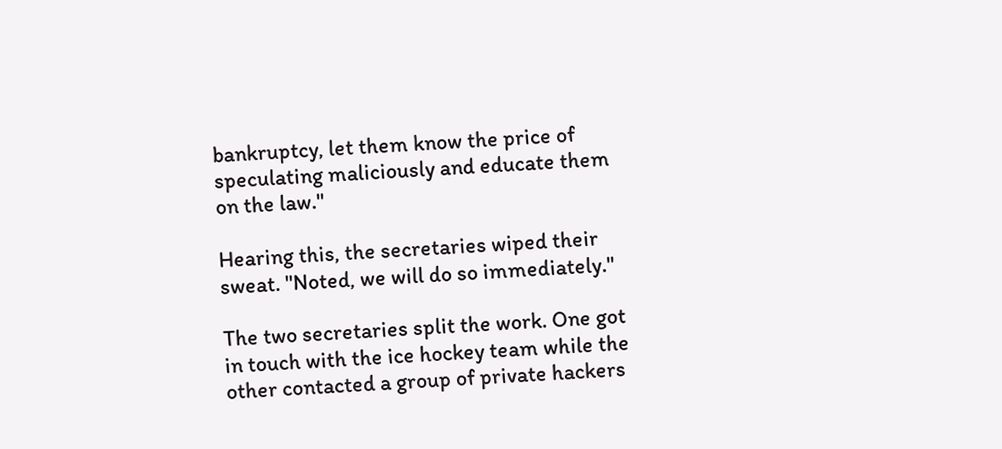bankruptcy, let them know the price of speculating maliciously and educate them on the law."

Hearing this, the secretaries wiped their sweat. "Noted, we will do so immediately."

The two secretaries split the work. One got in touch with the ice hockey team while the other contacted a group of private hackers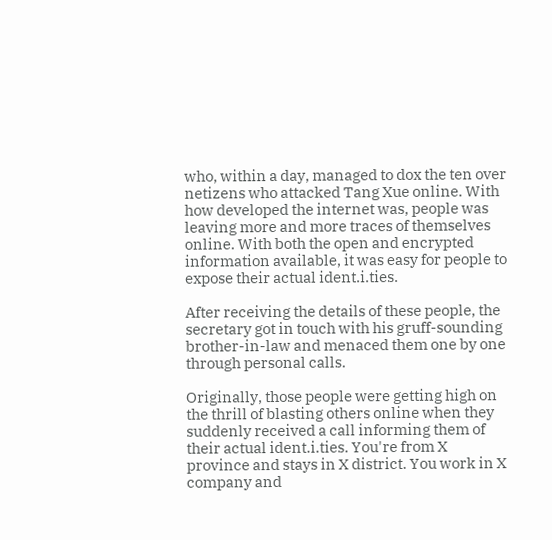who, within a day, managed to dox the ten over netizens who attacked Tang Xue online. With how developed the internet was, people was leaving more and more traces of themselves online. With both the open and encrypted information available, it was easy for people to expose their actual ident.i.ties.

After receiving the details of these people, the secretary got in touch with his gruff-sounding brother-in-law and menaced them one by one through personal calls.

Originally, those people were getting high on the thrill of blasting others online when they suddenly received a call informing them of their actual ident.i.ties. You're from X province and stays in X district. You work in X company and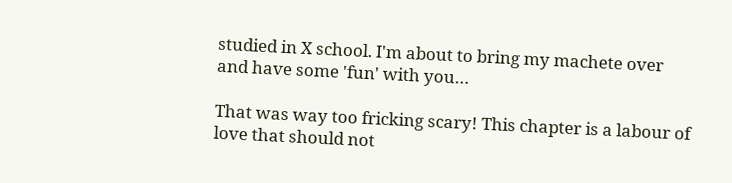studied in X school. I'm about to bring my machete over and have some 'fun' with you…

That was way too fricking scary! This chapter is a labour of love that should not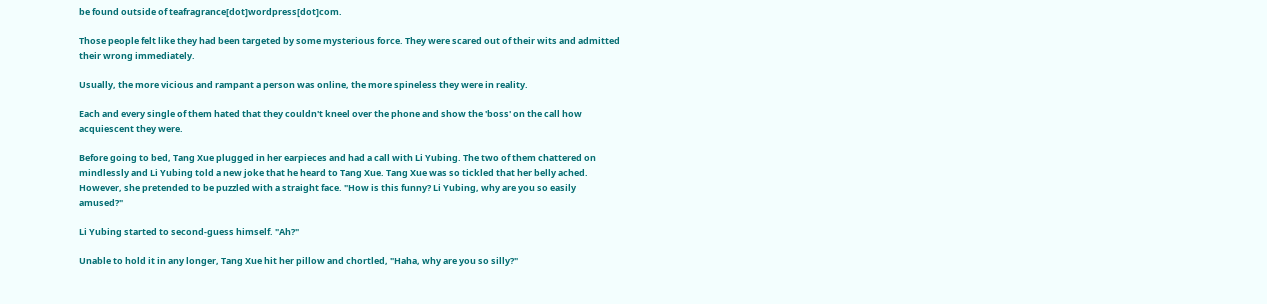be found outside of teafragrance[dot]wordpress[dot]com.

Those people felt like they had been targeted by some mysterious force. They were scared out of their wits and admitted their wrong immediately.

Usually, the more vicious and rampant a person was online, the more spineless they were in reality.

Each and every single of them hated that they couldn't kneel over the phone and show the 'boss' on the call how acquiescent they were.

Before going to bed, Tang Xue plugged in her earpieces and had a call with Li Yubing. The two of them chattered on mindlessly and Li Yubing told a new joke that he heard to Tang Xue. Tang Xue was so tickled that her belly ached. However, she pretended to be puzzled with a straight face. "How is this funny? Li Yubing, why are you so easily amused?"

Li Yubing started to second-guess himself. "Ah?"

Unable to hold it in any longer, Tang Xue hit her pillow and chortled, "Haha, why are you so silly?"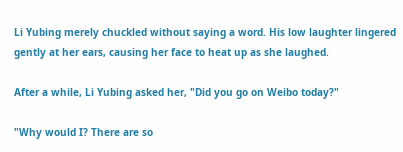Li Yubing merely chuckled without saying a word. His low laughter lingered gently at her ears, causing her face to heat up as she laughed.

After a while, Li Yubing asked her, "Did you go on Weibo today?"

"Why would I? There are so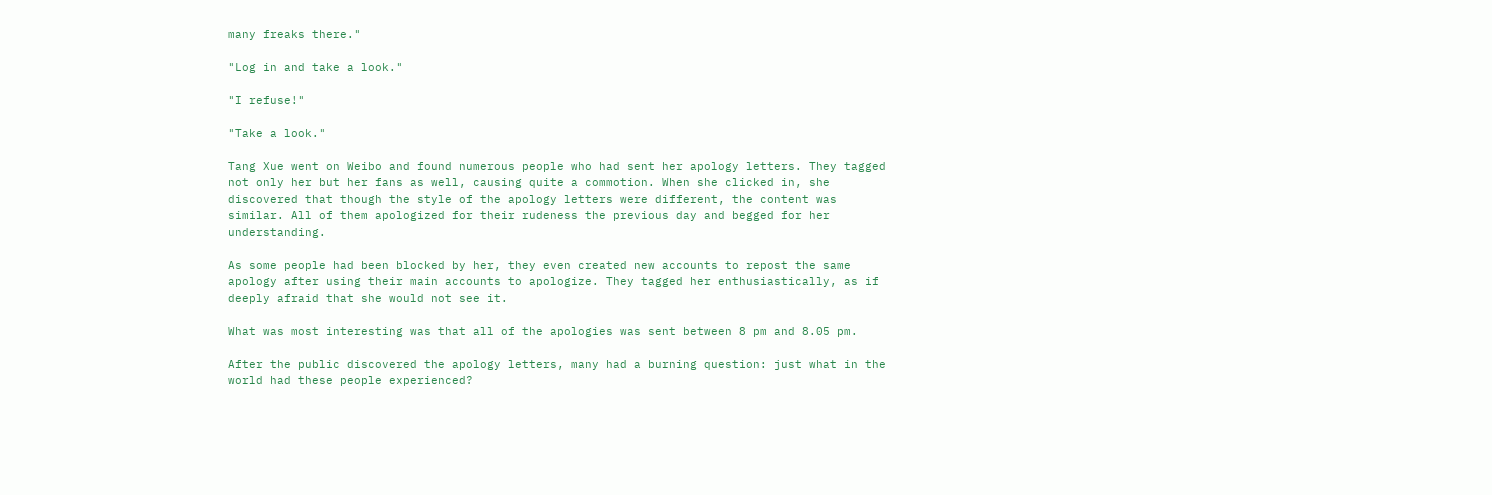many freaks there."

"Log in and take a look."

"I refuse!"

"Take a look."

Tang Xue went on Weibo and found numerous people who had sent her apology letters. They tagged not only her but her fans as well, causing quite a commotion. When she clicked in, she discovered that though the style of the apology letters were different, the content was similar. All of them apologized for their rudeness the previous day and begged for her understanding.

As some people had been blocked by her, they even created new accounts to repost the same apology after using their main accounts to apologize. They tagged her enthusiastically, as if deeply afraid that she would not see it.

What was most interesting was that all of the apologies was sent between 8 pm and 8.05 pm.

After the public discovered the apology letters, many had a burning question: just what in the world had these people experienced?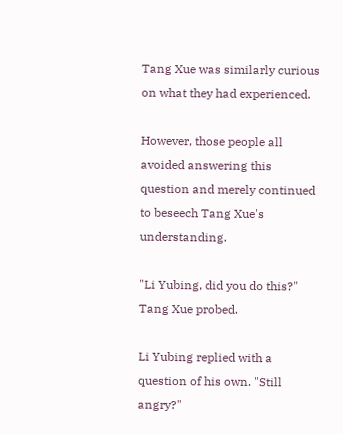Tang Xue was similarly curious on what they had experienced.

However, those people all avoided answering this question and merely continued to beseech Tang Xue's understanding.

"Li Yubing, did you do this?" Tang Xue probed.

Li Yubing replied with a question of his own. "Still angry?"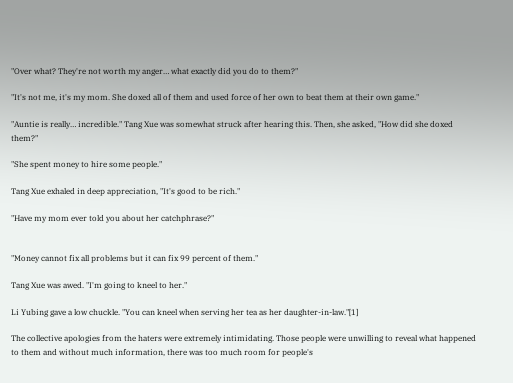"Over what? They're not worth my anger… what exactly did you do to them?"

"It's not me, it's my mom. She doxed all of them and used force of her own to beat them at their own game."

"Auntie is really… incredible." Tang Xue was somewhat struck after hearing this. Then, she asked, "How did she doxed them?"

"She spent money to hire some people."

Tang Xue exhaled in deep appreciation, "It's good to be rich."

"Have my mom ever told you about her catchphrase?"


"Money cannot fix all problems but it can fix 99 percent of them."

Tang Xue was awed. "I'm going to kneel to her."

Li Yubing gave a low chuckle. "You can kneel when serving her tea as her daughter-in-law."[1]

The collective apologies from the haters were extremely intimidating. Those people were unwilling to reveal what happened to them and without much information, there was too much room for people's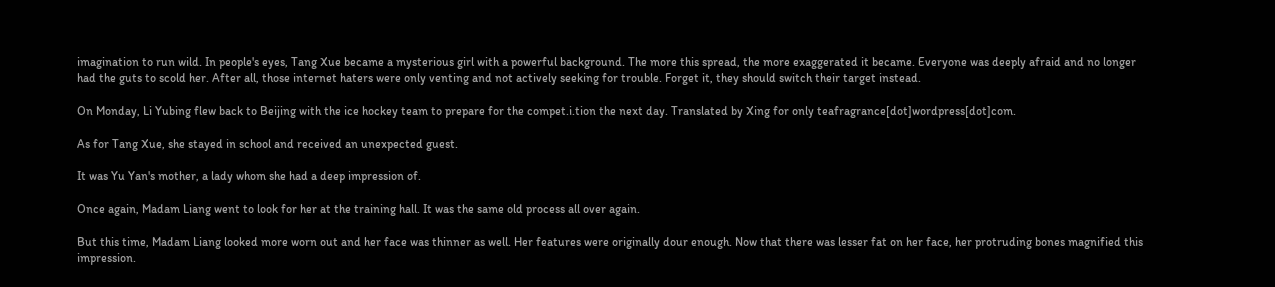imagination to run wild. In people's eyes, Tang Xue became a mysterious girl with a powerful background. The more this spread, the more exaggerated it became. Everyone was deeply afraid and no longer had the guts to scold her. After all, those internet haters were only venting and not actively seeking for trouble. Forget it, they should switch their target instead.

On Monday, Li Yubing flew back to Beijing with the ice hockey team to prepare for the compet.i.tion the next day. Translated by Xing for only teafragrance[dot]wordpress[dot]com.

As for Tang Xue, she stayed in school and received an unexpected guest.

It was Yu Yan's mother, a lady whom she had a deep impression of.

Once again, Madam Liang went to look for her at the training hall. It was the same old process all over again.

But this time, Madam Liang looked more worn out and her face was thinner as well. Her features were originally dour enough. Now that there was lesser fat on her face, her protruding bones magnified this impression.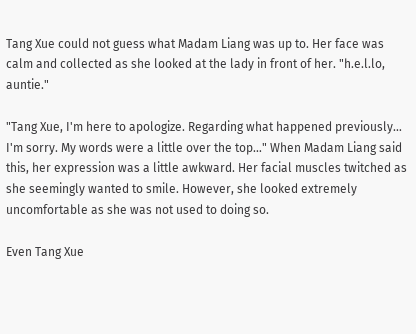Tang Xue could not guess what Madam Liang was up to. Her face was calm and collected as she looked at the lady in front of her. "h.e.l.lo, auntie."

"Tang Xue, I'm here to apologize. Regarding what happened previously… I'm sorry. My words were a little over the top…" When Madam Liang said this, her expression was a little awkward. Her facial muscles twitched as she seemingly wanted to smile. However, she looked extremely uncomfortable as she was not used to doing so.

Even Tang Xue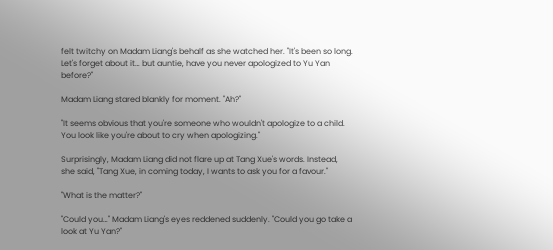felt twitchy on Madam Liang's behalf as she watched her. "It's been so long. Let's forget about it… but auntie, have you never apologized to Yu Yan before?"

Madam Liang stared blankly for moment. "Ah?"

"It seems obvious that you're someone who wouldn't apologize to a child. You look like you're about to cry when apologizing."

Surprisingly, Madam Liang did not flare up at Tang Xue's words. Instead, she said, "Tang Xue, in coming today, I wants to ask you for a favour."

"What is the matter?"

"Could you…" Madam Liang's eyes reddened suddenly. "Could you go take a look at Yu Yan?"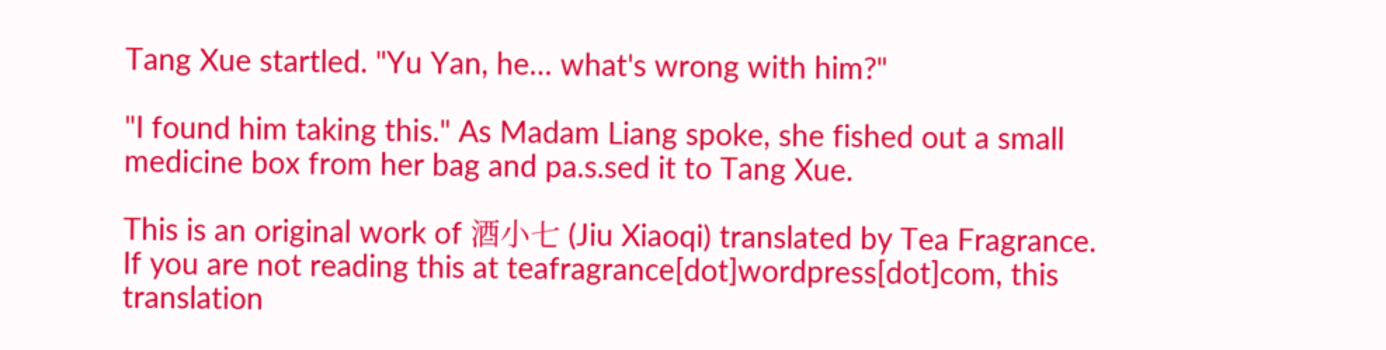Tang Xue startled. "Yu Yan, he… what's wrong with him?"

"I found him taking this." As Madam Liang spoke, she fished out a small medicine box from her bag and pa.s.sed it to Tang Xue.

This is an original work of 酒小七 (Jiu Xiaoqi) translated by Tea Fragrance. If you are not reading this at teafragrance[dot]wordpress[dot]com, this translation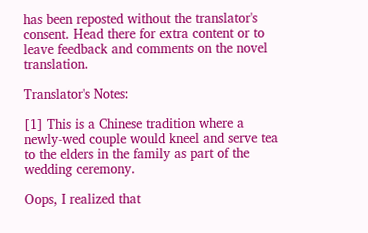has been reposted without the translator's consent. Head there for extra content or to leave feedback and comments on the novel translation.

Translator's Notes:

[1] This is a Chinese tradition where a newly-wed couple would kneel and serve tea to the elders in the family as part of the wedding ceremony.

Oops, I realized that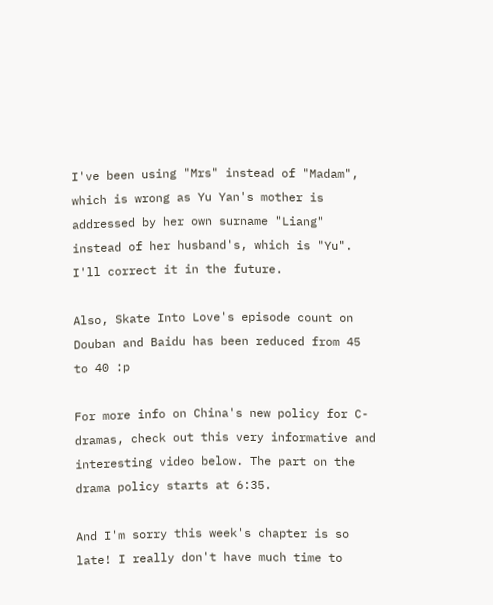I've been using "Mrs" instead of "Madam", which is wrong as Yu Yan's mother is addressed by her own surname "Liang" instead of her husband's, which is "Yu". I'll correct it in the future.

Also, Skate Into Love's episode count on Douban and Baidu has been reduced from 45 to 40 :p

For more info on China's new policy for C-dramas, check out this very informative and interesting video below. The part on the drama policy starts at 6:35.

And I'm sorry this week's chapter is so late! I really don't have much time to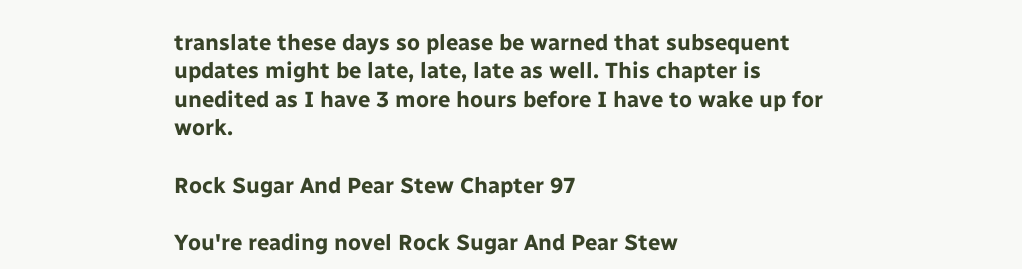translate these days so please be warned that subsequent updates might be late, late, late as well. This chapter is unedited as I have 3 more hours before I have to wake up for work.

Rock Sugar And Pear Stew Chapter 97

You're reading novel Rock Sugar And Pear Stew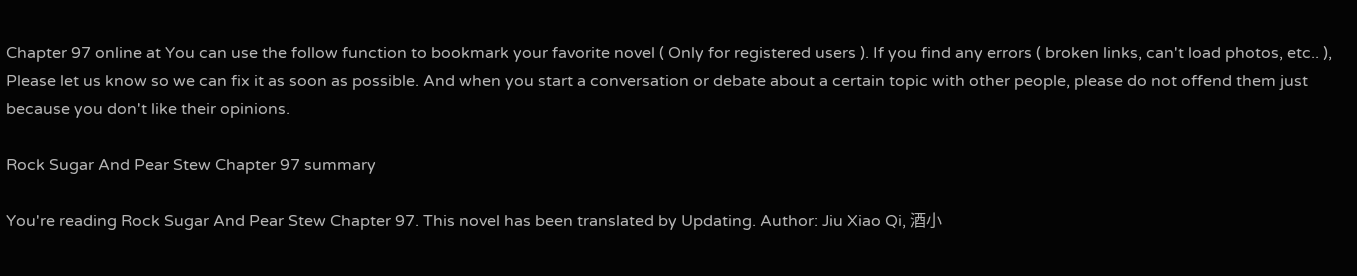Chapter 97 online at You can use the follow function to bookmark your favorite novel ( Only for registered users ). If you find any errors ( broken links, can't load photos, etc.. ), Please let us know so we can fix it as soon as possible. And when you start a conversation or debate about a certain topic with other people, please do not offend them just because you don't like their opinions.

Rock Sugar And Pear Stew Chapter 97 summary

You're reading Rock Sugar And Pear Stew Chapter 97. This novel has been translated by Updating. Author: Jiu Xiao Qi, 酒小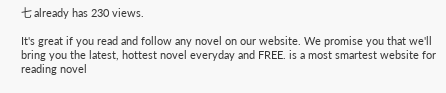七 already has 230 views.

It's great if you read and follow any novel on our website. We promise you that we'll bring you the latest, hottest novel everyday and FREE. is a most smartest website for reading novel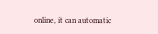online, it can automatic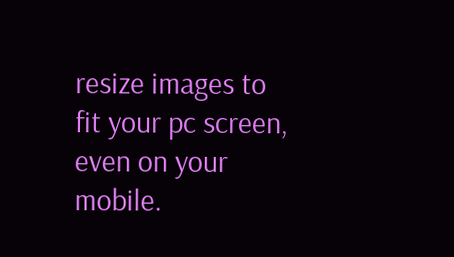resize images to fit your pc screen, even on your mobile.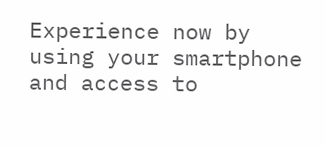Experience now by using your smartphone and access to